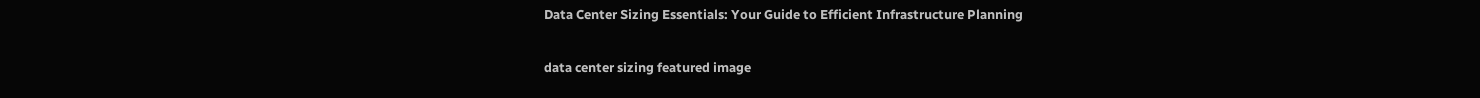Data Center Sizing Essentials: Your Guide to Efficient Infrastructure Planning

data center sizing featured image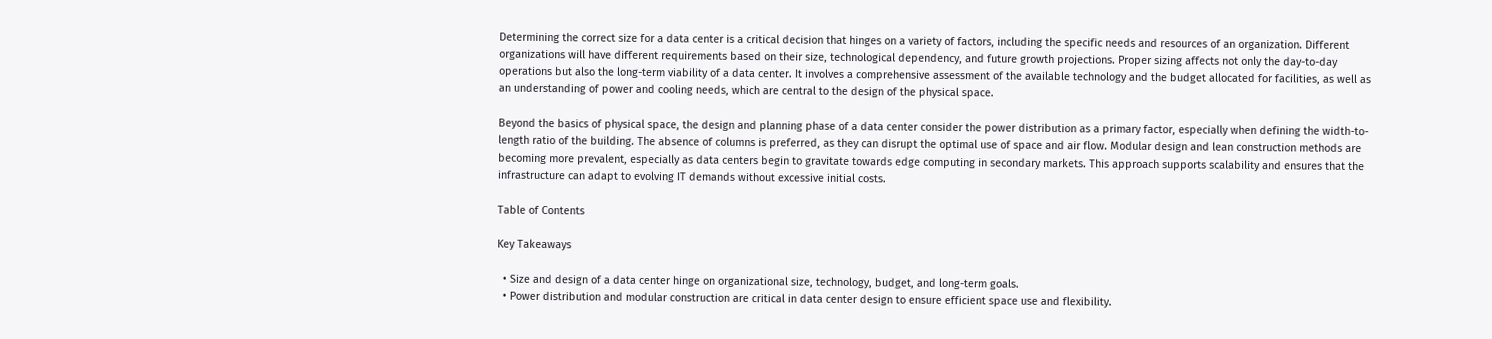Determining the correct size for a data center is a critical decision that hinges on a variety of factors, including the specific needs and resources of an organization. Different organizations will have different requirements based on their size, technological dependency, and future growth projections. Proper sizing affects not only the day-to-day operations but also the long-term viability of a data center. It involves a comprehensive assessment of the available technology and the budget allocated for facilities, as well as an understanding of power and cooling needs, which are central to the design of the physical space.

Beyond the basics of physical space, the design and planning phase of a data center consider the power distribution as a primary factor, especially when defining the width-to-length ratio of the building. The absence of columns is preferred, as they can disrupt the optimal use of space and air flow. Modular design and lean construction methods are becoming more prevalent, especially as data centers begin to gravitate towards edge computing in secondary markets. This approach supports scalability and ensures that the infrastructure can adapt to evolving IT demands without excessive initial costs.

Table of Contents

Key Takeaways

  • Size and design of a data center hinge on organizational size, technology, budget, and long-term goals.
  • Power distribution and modular construction are critical in data center design to ensure efficient space use and flexibility.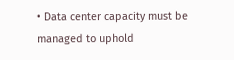• Data center capacity must be managed to uphold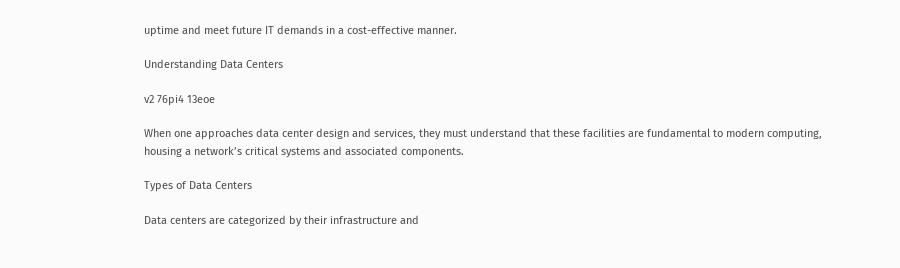uptime and meet future IT demands in a cost-effective manner.

Understanding Data Centers

v2 76pi4 13eoe

When one approaches data center design and services, they must understand that these facilities are fundamental to modern computing, housing a network’s critical systems and associated components.

Types of Data Centers

Data centers are categorized by their infrastructure and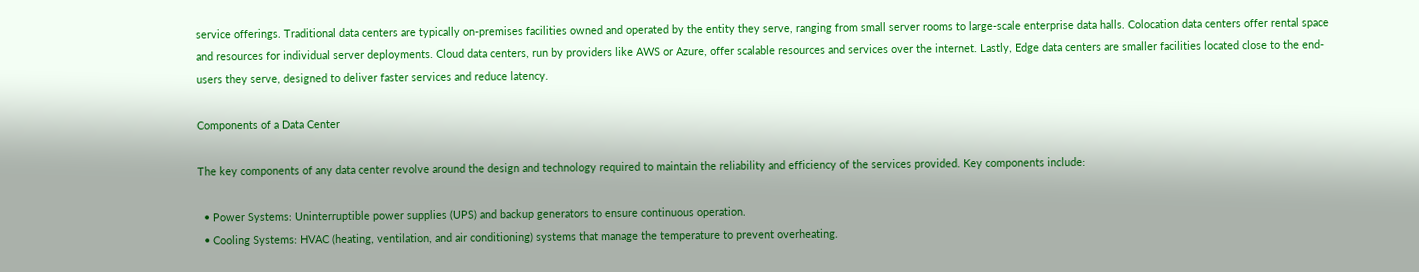service offerings. Traditional data centers are typically on-premises facilities owned and operated by the entity they serve, ranging from small server rooms to large-scale enterprise data halls. Colocation data centers offer rental space and resources for individual server deployments. Cloud data centers, run by providers like AWS or Azure, offer scalable resources and services over the internet. Lastly, Edge data centers are smaller facilities located close to the end-users they serve, designed to deliver faster services and reduce latency.

Components of a Data Center

The key components of any data center revolve around the design and technology required to maintain the reliability and efficiency of the services provided. Key components include:

  • Power Systems: Uninterruptible power supplies (UPS) and backup generators to ensure continuous operation.
  • Cooling Systems: HVAC (heating, ventilation, and air conditioning) systems that manage the temperature to prevent overheating.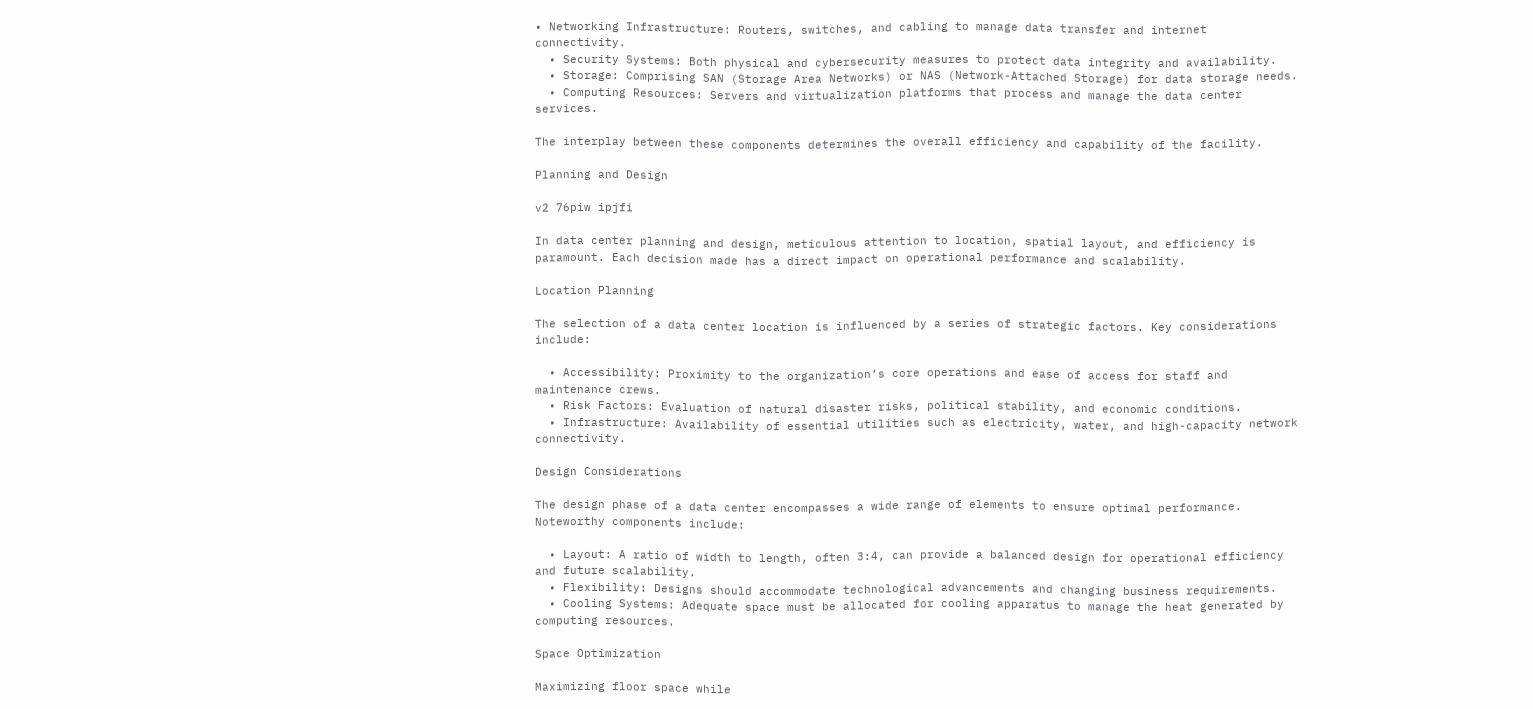• Networking Infrastructure: Routers, switches, and cabling to manage data transfer and internet connectivity.
  • Security Systems: Both physical and cybersecurity measures to protect data integrity and availability.
  • Storage: Comprising SAN (Storage Area Networks) or NAS (Network-Attached Storage) for data storage needs.
  • Computing Resources: Servers and virtualization platforms that process and manage the data center services.

The interplay between these components determines the overall efficiency and capability of the facility.

Planning and Design

v2 76piw ipjfi

In data center planning and design, meticulous attention to location, spatial layout, and efficiency is paramount. Each decision made has a direct impact on operational performance and scalability.

Location Planning

The selection of a data center location is influenced by a series of strategic factors. Key considerations include:

  • Accessibility: Proximity to the organization’s core operations and ease of access for staff and maintenance crews.
  • Risk Factors: Evaluation of natural disaster risks, political stability, and economic conditions.
  • Infrastructure: Availability of essential utilities such as electricity, water, and high-capacity network connectivity.

Design Considerations

The design phase of a data center encompasses a wide range of elements to ensure optimal performance. Noteworthy components include:

  • Layout: A ratio of width to length, often 3:4, can provide a balanced design for operational efficiency and future scalability.
  • Flexibility: Designs should accommodate technological advancements and changing business requirements.
  • Cooling Systems: Adequate space must be allocated for cooling apparatus to manage the heat generated by computing resources.

Space Optimization

Maximizing floor space while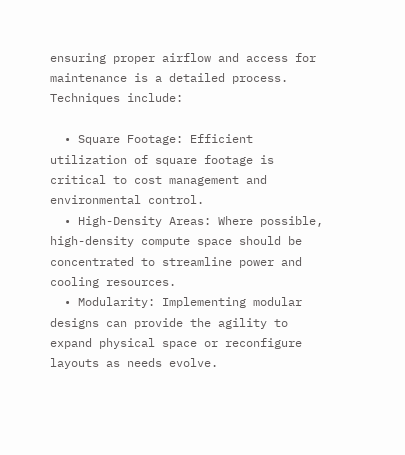ensuring proper airflow and access for maintenance is a detailed process. Techniques include:

  • Square Footage: Efficient utilization of square footage is critical to cost management and environmental control.
  • High-Density Areas: Where possible, high-density compute space should be concentrated to streamline power and cooling resources.
  • Modularity: Implementing modular designs can provide the agility to expand physical space or reconfigure layouts as needs evolve.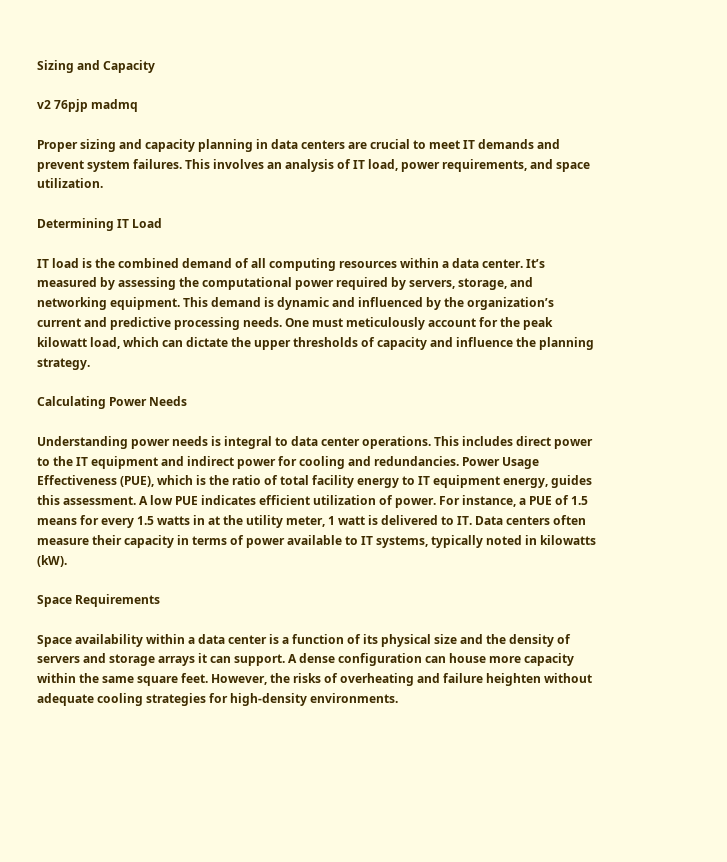Sizing and Capacity

v2 76pjp madmq

Proper sizing and capacity planning in data centers are crucial to meet IT demands and prevent system failures. This involves an analysis of IT load, power requirements, and space utilization.

Determining IT Load

IT load is the combined demand of all computing resources within a data center. It’s measured by assessing the computational power required by servers, storage, and networking equipment. This demand is dynamic and influenced by the organization’s current and predictive processing needs. One must meticulously account for the peak kilowatt load, which can dictate the upper thresholds of capacity and influence the planning strategy.

Calculating Power Needs

Understanding power needs is integral to data center operations. This includes direct power to the IT equipment and indirect power for cooling and redundancies. Power Usage Effectiveness (PUE), which is the ratio of total facility energy to IT equipment energy, guides this assessment. A low PUE indicates efficient utilization of power. For instance, a PUE of 1.5 means for every 1.5 watts in at the utility meter, 1 watt is delivered to IT. Data centers often measure their capacity in terms of power available to IT systems, typically noted in kilowatts (kW).

Space Requirements

Space availability within a data center is a function of its physical size and the density of servers and storage arrays it can support. A dense configuration can house more capacity within the same square feet. However, the risks of overheating and failure heighten without adequate cooling strategies for high-density environments.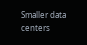Smaller data centers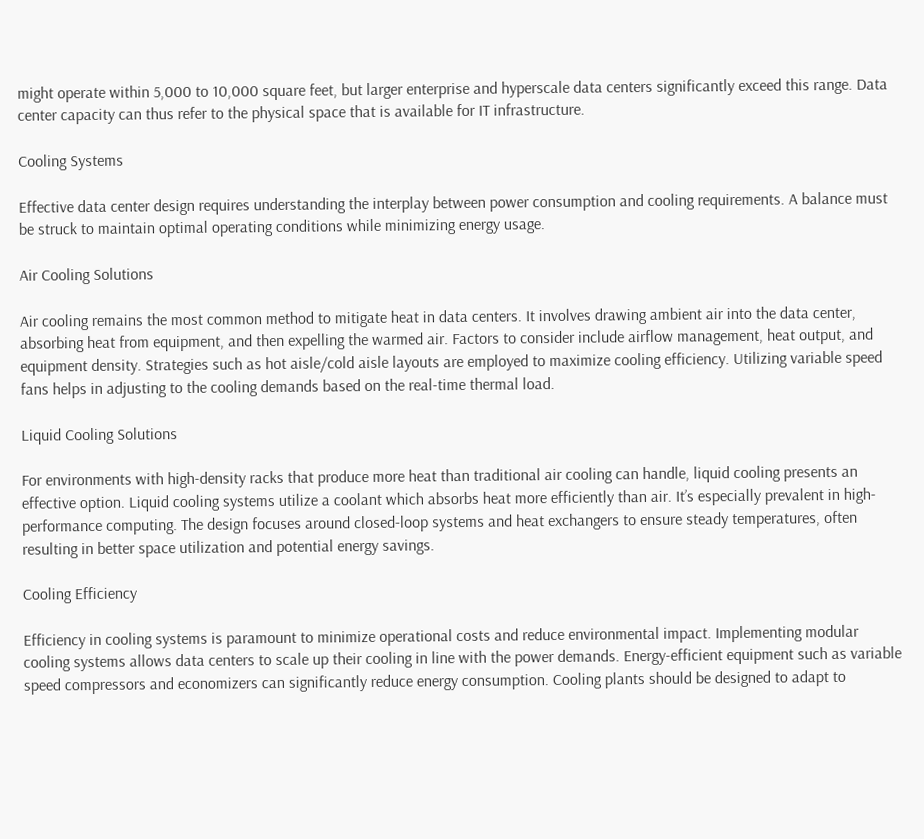might operate within 5,000 to 10,000 square feet, but larger enterprise and hyperscale data centers significantly exceed this range. Data center capacity can thus refer to the physical space that is available for IT infrastructure.

Cooling Systems

Effective data center design requires understanding the interplay between power consumption and cooling requirements. A balance must be struck to maintain optimal operating conditions while minimizing energy usage.

Air Cooling Solutions

Air cooling remains the most common method to mitigate heat in data centers. It involves drawing ambient air into the data center, absorbing heat from equipment, and then expelling the warmed air. Factors to consider include airflow management, heat output, and equipment density. Strategies such as hot aisle/cold aisle layouts are employed to maximize cooling efficiency. Utilizing variable speed fans helps in adjusting to the cooling demands based on the real-time thermal load.

Liquid Cooling Solutions

For environments with high-density racks that produce more heat than traditional air cooling can handle, liquid cooling presents an effective option. Liquid cooling systems utilize a coolant which absorbs heat more efficiently than air. It’s especially prevalent in high-performance computing. The design focuses around closed-loop systems and heat exchangers to ensure steady temperatures, often resulting in better space utilization and potential energy savings.

Cooling Efficiency

Efficiency in cooling systems is paramount to minimize operational costs and reduce environmental impact. Implementing modular cooling systems allows data centers to scale up their cooling in line with the power demands. Energy-efficient equipment such as variable speed compressors and economizers can significantly reduce energy consumption. Cooling plants should be designed to adapt to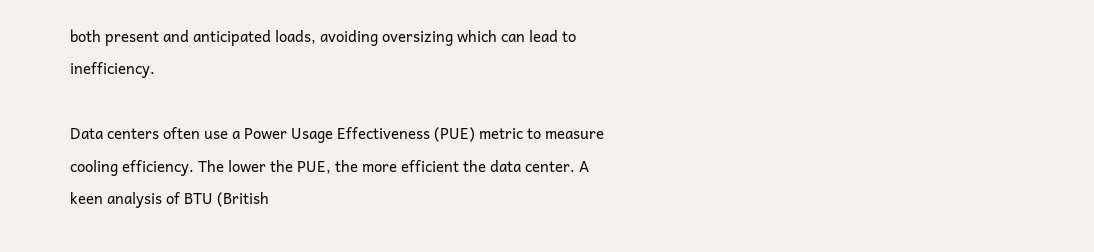both present and anticipated loads, avoiding oversizing which can lead to inefficiency.

Data centers often use a Power Usage Effectiveness (PUE) metric to measure cooling efficiency. The lower the PUE, the more efficient the data center. A keen analysis of BTU (British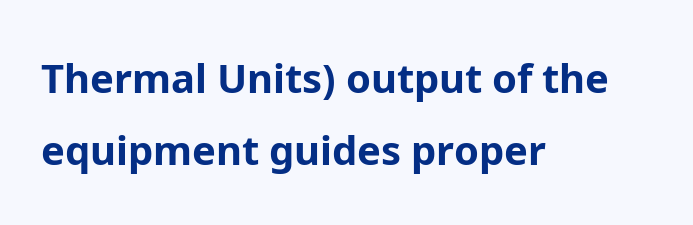Thermal Units) output of the equipment guides proper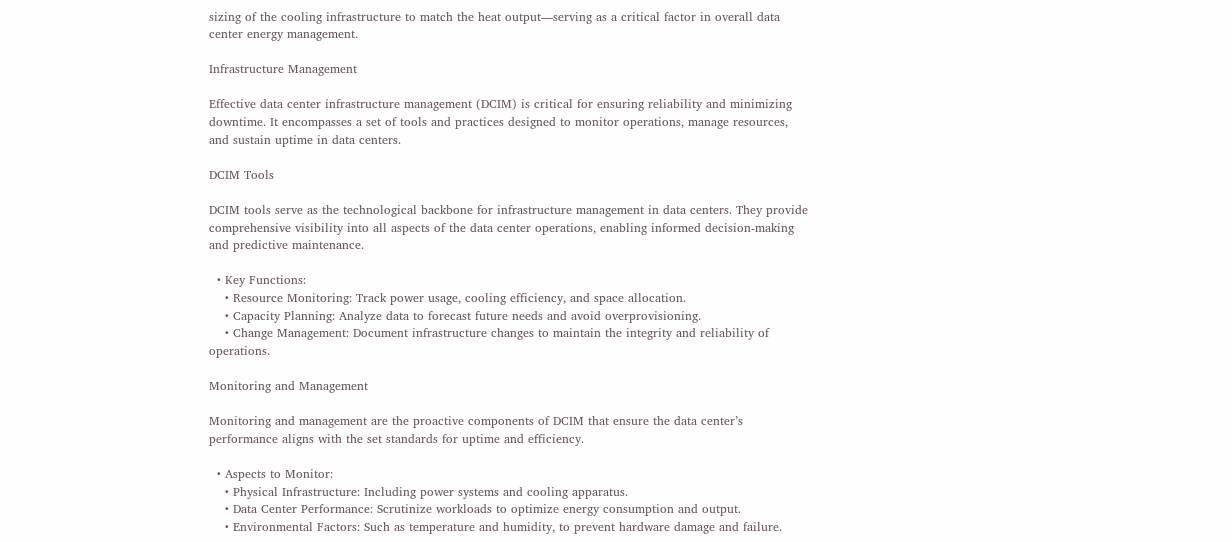sizing of the cooling infrastructure to match the heat output—serving as a critical factor in overall data center energy management.

Infrastructure Management

Effective data center infrastructure management (DCIM) is critical for ensuring reliability and minimizing downtime. It encompasses a set of tools and practices designed to monitor operations, manage resources, and sustain uptime in data centers.

DCIM Tools

DCIM tools serve as the technological backbone for infrastructure management in data centers. They provide comprehensive visibility into all aspects of the data center operations, enabling informed decision-making and predictive maintenance.

  • Key Functions:
    • Resource Monitoring: Track power usage, cooling efficiency, and space allocation.
    • Capacity Planning: Analyze data to forecast future needs and avoid overprovisioning.
    • Change Management: Document infrastructure changes to maintain the integrity and reliability of operations.

Monitoring and Management

Monitoring and management are the proactive components of DCIM that ensure the data center’s performance aligns with the set standards for uptime and efficiency.

  • Aspects to Monitor:
    • Physical Infrastructure: Including power systems and cooling apparatus.
    • Data Center Performance: Scrutinize workloads to optimize energy consumption and output.
    • Environmental Factors: Such as temperature and humidity, to prevent hardware damage and failure.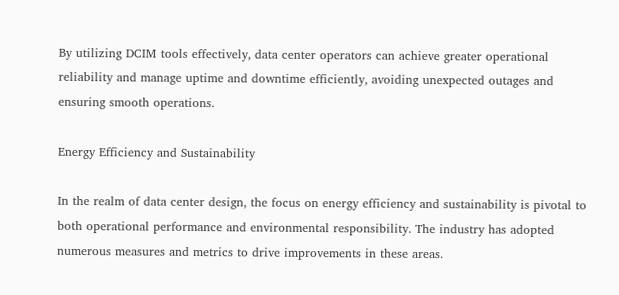By utilizing DCIM tools effectively, data center operators can achieve greater operational reliability and manage uptime and downtime efficiently, avoiding unexpected outages and ensuring smooth operations.

Energy Efficiency and Sustainability

In the realm of data center design, the focus on energy efficiency and sustainability is pivotal to both operational performance and environmental responsibility. The industry has adopted numerous measures and metrics to drive improvements in these areas.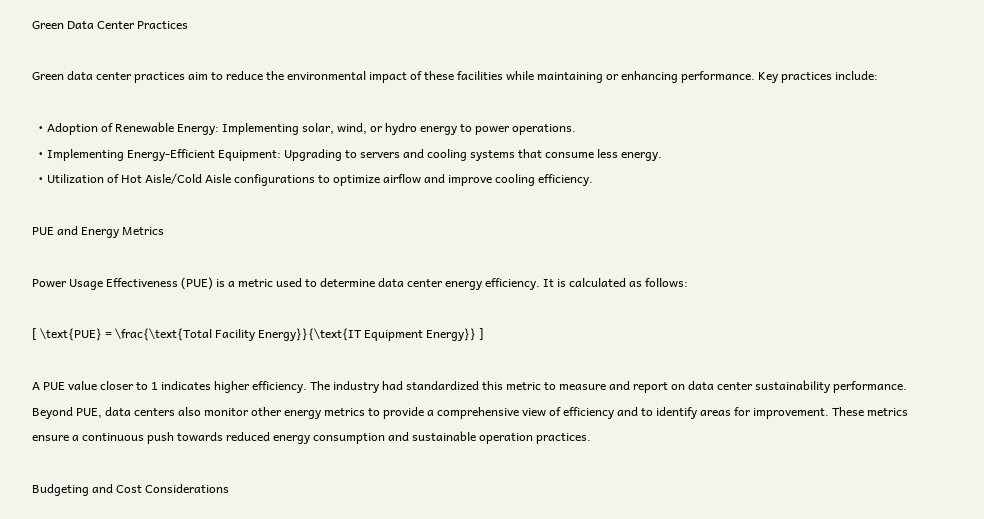Green Data Center Practices

Green data center practices aim to reduce the environmental impact of these facilities while maintaining or enhancing performance. Key practices include:

  • Adoption of Renewable Energy: Implementing solar, wind, or hydro energy to power operations.
  • Implementing Energy-Efficient Equipment: Upgrading to servers and cooling systems that consume less energy.
  • Utilization of Hot Aisle/Cold Aisle configurations to optimize airflow and improve cooling efficiency.

PUE and Energy Metrics

Power Usage Effectiveness (PUE) is a metric used to determine data center energy efficiency. It is calculated as follows:

[ \text{PUE} = \frac{\text{Total Facility Energy}}{\text{IT Equipment Energy}} ]

A PUE value closer to 1 indicates higher efficiency. The industry had standardized this metric to measure and report on data center sustainability performance. Beyond PUE, data centers also monitor other energy metrics to provide a comprehensive view of efficiency and to identify areas for improvement. These metrics ensure a continuous push towards reduced energy consumption and sustainable operation practices.

Budgeting and Cost Considerations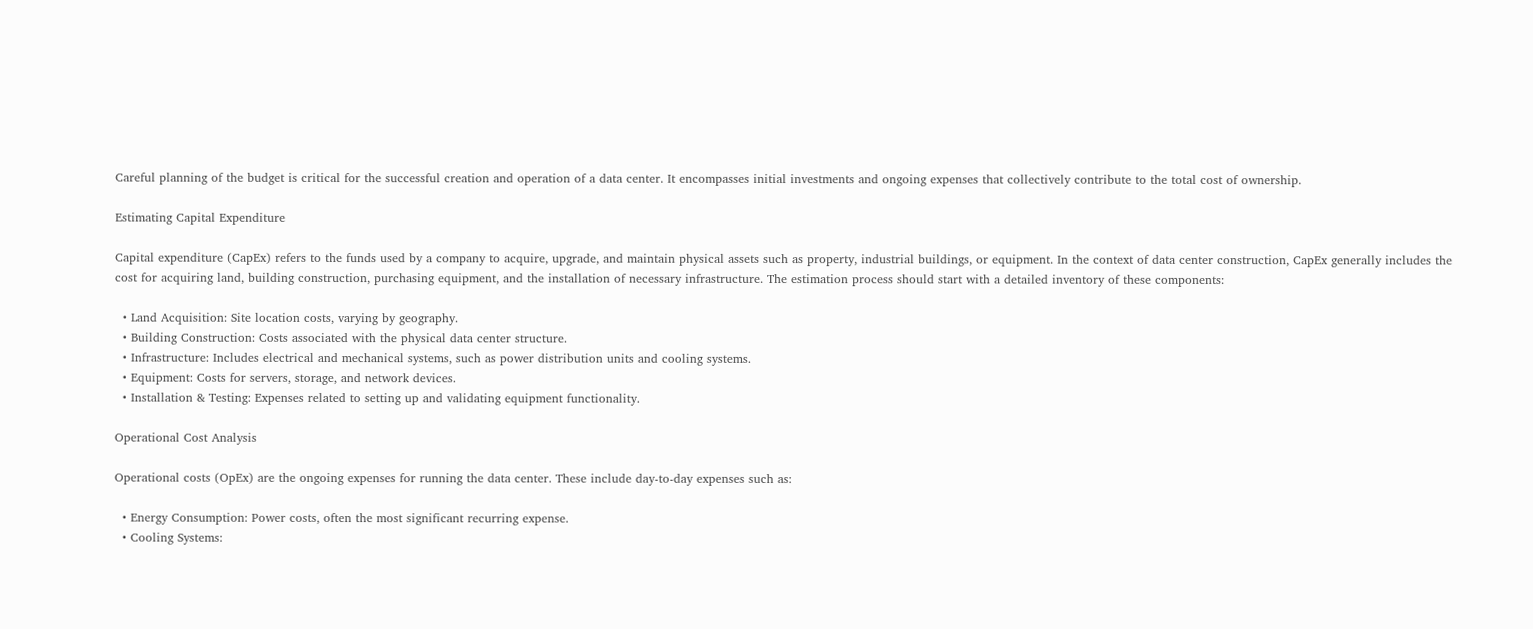Careful planning of the budget is critical for the successful creation and operation of a data center. It encompasses initial investments and ongoing expenses that collectively contribute to the total cost of ownership.

Estimating Capital Expenditure

Capital expenditure (CapEx) refers to the funds used by a company to acquire, upgrade, and maintain physical assets such as property, industrial buildings, or equipment. In the context of data center construction, CapEx generally includes the cost for acquiring land, building construction, purchasing equipment, and the installation of necessary infrastructure. The estimation process should start with a detailed inventory of these components:

  • Land Acquisition: Site location costs, varying by geography.
  • Building Construction: Costs associated with the physical data center structure.
  • Infrastructure: Includes electrical and mechanical systems, such as power distribution units and cooling systems.
  • Equipment: Costs for servers, storage, and network devices.
  • Installation & Testing: Expenses related to setting up and validating equipment functionality.

Operational Cost Analysis

Operational costs (OpEx) are the ongoing expenses for running the data center. These include day-to-day expenses such as:

  • Energy Consumption: Power costs, often the most significant recurring expense.
  • Cooling Systems: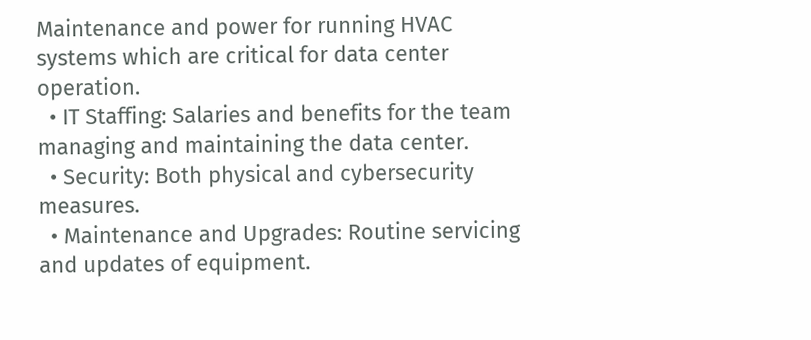Maintenance and power for running HVAC systems which are critical for data center operation.
  • IT Staffing: Salaries and benefits for the team managing and maintaining the data center.
  • Security: Both physical and cybersecurity measures.
  • Maintenance and Upgrades: Routine servicing and updates of equipment.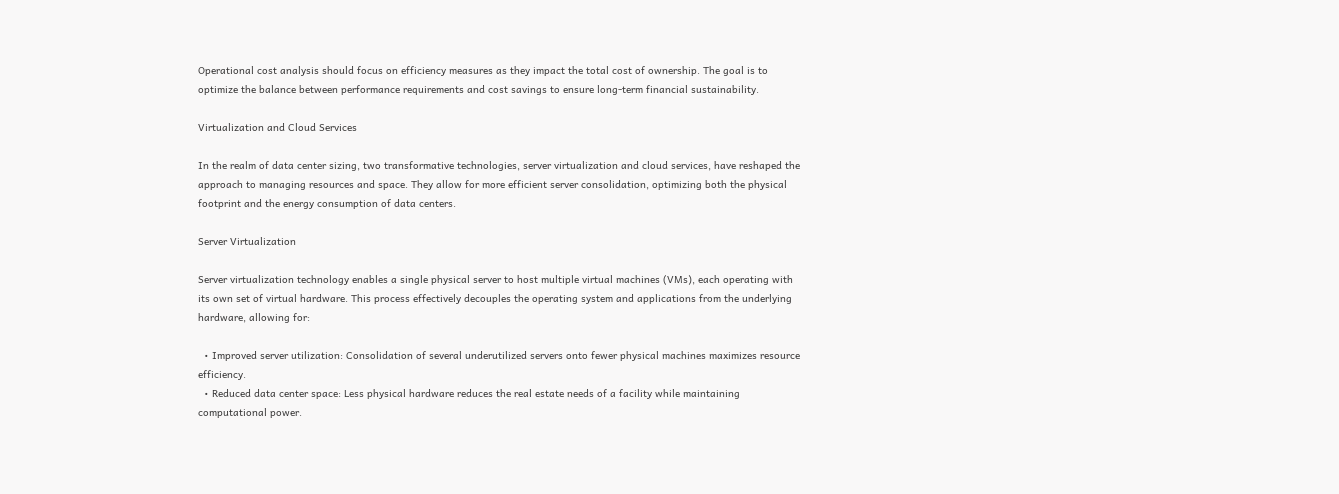Operational cost analysis should focus on efficiency measures as they impact the total cost of ownership. The goal is to optimize the balance between performance requirements and cost savings to ensure long-term financial sustainability.

Virtualization and Cloud Services

In the realm of data center sizing, two transformative technologies, server virtualization and cloud services, have reshaped the approach to managing resources and space. They allow for more efficient server consolidation, optimizing both the physical footprint and the energy consumption of data centers.

Server Virtualization

Server virtualization technology enables a single physical server to host multiple virtual machines (VMs), each operating with its own set of virtual hardware. This process effectively decouples the operating system and applications from the underlying hardware, allowing for:

  • Improved server utilization: Consolidation of several underutilized servers onto fewer physical machines maximizes resource efficiency.
  • Reduced data center space: Less physical hardware reduces the real estate needs of a facility while maintaining computational power.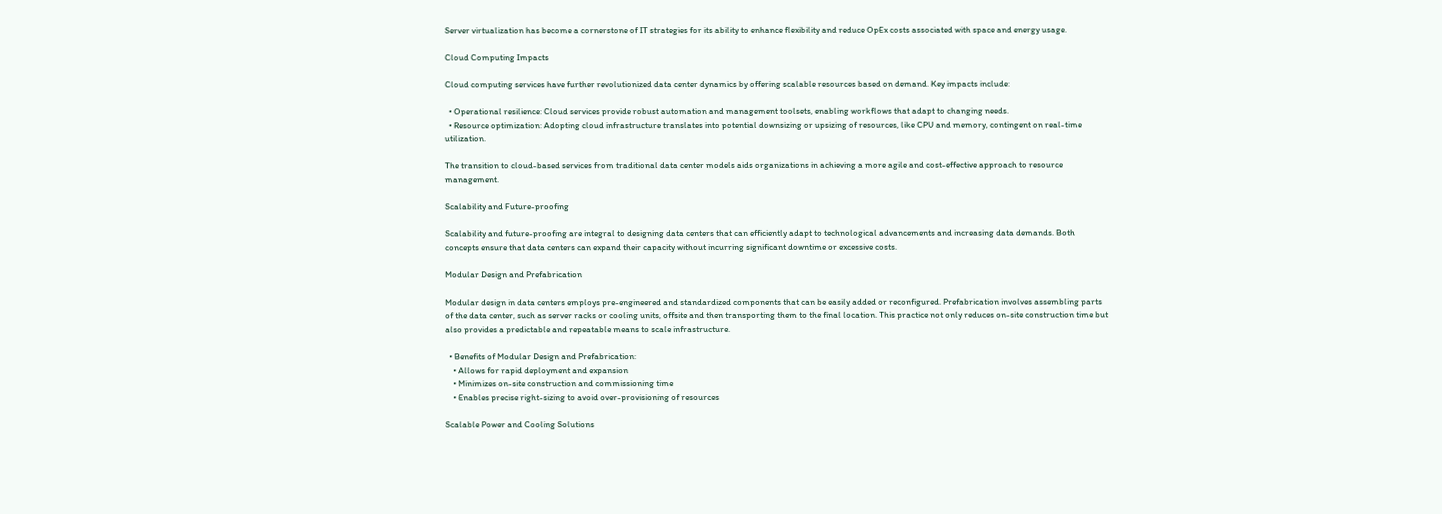Server virtualization has become a cornerstone of IT strategies for its ability to enhance flexibility and reduce OpEx costs associated with space and energy usage.

Cloud Computing Impacts

Cloud computing services have further revolutionized data center dynamics by offering scalable resources based on demand. Key impacts include:

  • Operational resilience: Cloud services provide robust automation and management toolsets, enabling workflows that adapt to changing needs.
  • Resource optimization: Adopting cloud infrastructure translates into potential downsizing or upsizing of resources, like CPU and memory, contingent on real-time utilization.

The transition to cloud-based services from traditional data center models aids organizations in achieving a more agile and cost-effective approach to resource management.

Scalability and Future-proofing

Scalability and future-proofing are integral to designing data centers that can efficiently adapt to technological advancements and increasing data demands. Both concepts ensure that data centers can expand their capacity without incurring significant downtime or excessive costs.

Modular Design and Prefabrication

Modular design in data centers employs pre-engineered and standardized components that can be easily added or reconfigured. Prefabrication involves assembling parts of the data center, such as server racks or cooling units, offsite and then transporting them to the final location. This practice not only reduces on-site construction time but also provides a predictable and repeatable means to scale infrastructure.

  • Benefits of Modular Design and Prefabrication:
    • Allows for rapid deployment and expansion
    • Minimizes on-site construction and commissioning time
    • Enables precise right-sizing to avoid over-provisioning of resources

Scalable Power and Cooling Solutions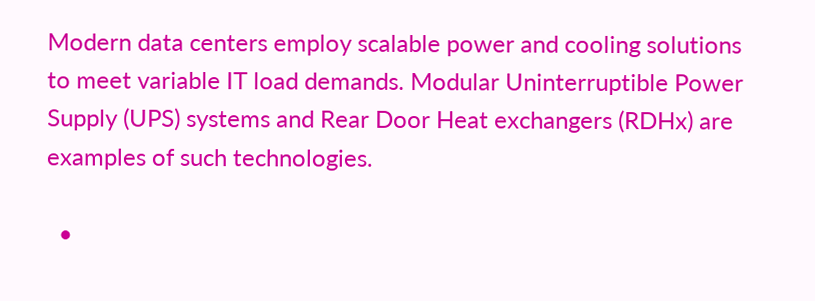Modern data centers employ scalable power and cooling solutions to meet variable IT load demands. Modular Uninterruptible Power Supply (UPS) systems and Rear Door Heat exchangers (RDHx) are examples of such technologies.

  •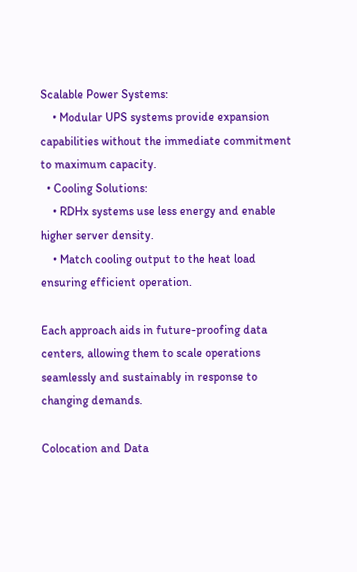Scalable Power Systems:
    • Modular UPS systems provide expansion capabilities without the immediate commitment to maximum capacity.
  • Cooling Solutions:
    • RDHx systems use less energy and enable higher server density.
    • Match cooling output to the heat load ensuring efficient operation.

Each approach aids in future-proofing data centers, allowing them to scale operations seamlessly and sustainably in response to changing demands.

Colocation and Data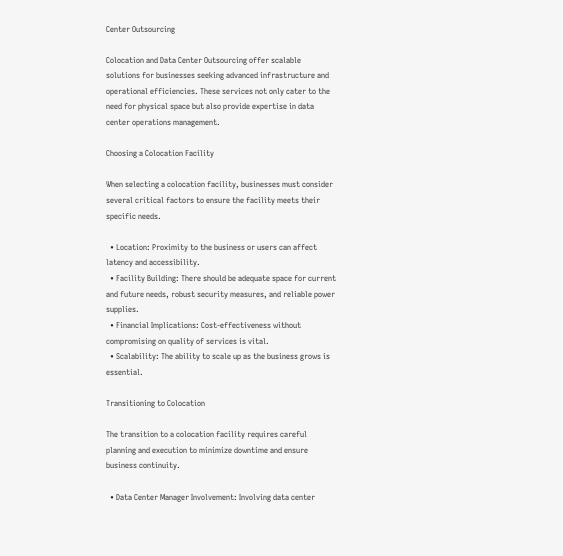Center Outsourcing

Colocation and Data Center Outsourcing offer scalable solutions for businesses seeking advanced infrastructure and operational efficiencies. These services not only cater to the need for physical space but also provide expertise in data center operations management.

Choosing a Colocation Facility

When selecting a colocation facility, businesses must consider several critical factors to ensure the facility meets their specific needs.

  • Location: Proximity to the business or users can affect latency and accessibility.
  • Facility Building: There should be adequate space for current and future needs, robust security measures, and reliable power supplies.
  • Financial Implications: Cost-effectiveness without compromising on quality of services is vital.
  • Scalability: The ability to scale up as the business grows is essential.

Transitioning to Colocation

The transition to a colocation facility requires careful planning and execution to minimize downtime and ensure business continuity.

  • Data Center Manager Involvement: Involving data center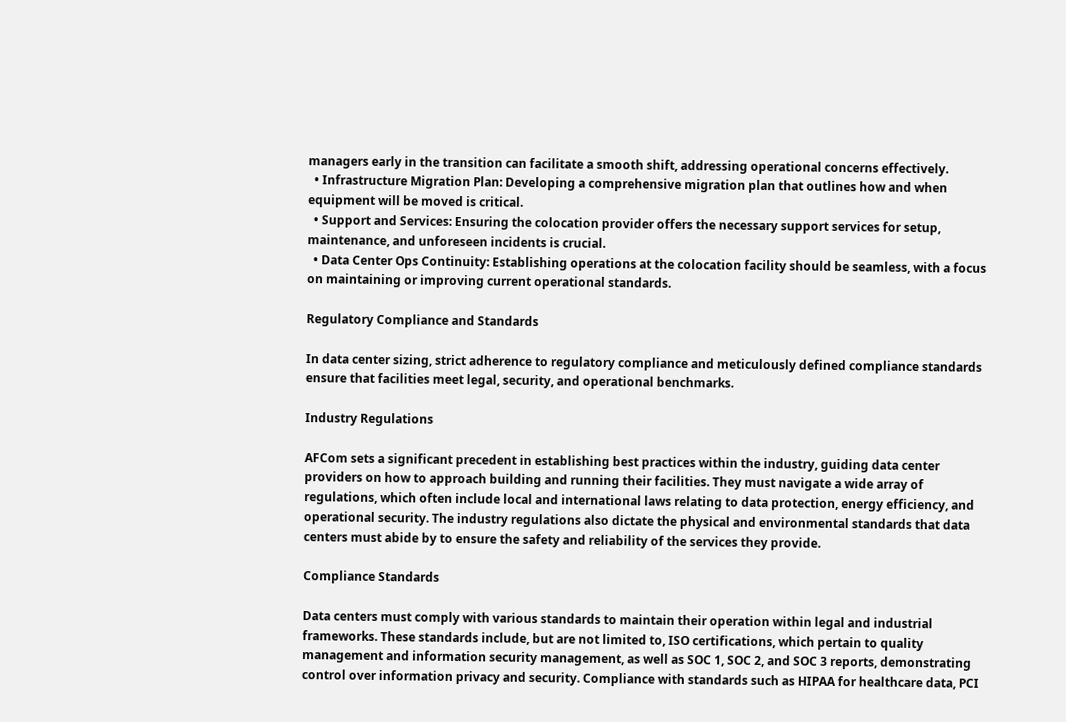managers early in the transition can facilitate a smooth shift, addressing operational concerns effectively.
  • Infrastructure Migration Plan: Developing a comprehensive migration plan that outlines how and when equipment will be moved is critical.
  • Support and Services: Ensuring the colocation provider offers the necessary support services for setup, maintenance, and unforeseen incidents is crucial.
  • Data Center Ops Continuity: Establishing operations at the colocation facility should be seamless, with a focus on maintaining or improving current operational standards.

Regulatory Compliance and Standards

In data center sizing, strict adherence to regulatory compliance and meticulously defined compliance standards ensure that facilities meet legal, security, and operational benchmarks.

Industry Regulations

AFCom sets a significant precedent in establishing best practices within the industry, guiding data center providers on how to approach building and running their facilities. They must navigate a wide array of regulations, which often include local and international laws relating to data protection, energy efficiency, and operational security. The industry regulations also dictate the physical and environmental standards that data centers must abide by to ensure the safety and reliability of the services they provide.

Compliance Standards

Data centers must comply with various standards to maintain their operation within legal and industrial frameworks. These standards include, but are not limited to, ISO certifications, which pertain to quality management and information security management, as well as SOC 1, SOC 2, and SOC 3 reports, demonstrating control over information privacy and security. Compliance with standards such as HIPAA for healthcare data, PCI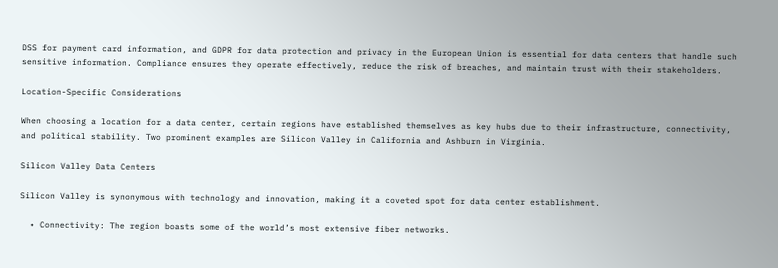DSS for payment card information, and GDPR for data protection and privacy in the European Union is essential for data centers that handle such sensitive information. Compliance ensures they operate effectively, reduce the risk of breaches, and maintain trust with their stakeholders.

Location-Specific Considerations

When choosing a location for a data center, certain regions have established themselves as key hubs due to their infrastructure, connectivity, and political stability. Two prominent examples are Silicon Valley in California and Ashburn in Virginia.

Silicon Valley Data Centers

Silicon Valley is synonymous with technology and innovation, making it a coveted spot for data center establishment.

  • Connectivity: The region boasts some of the world’s most extensive fiber networks.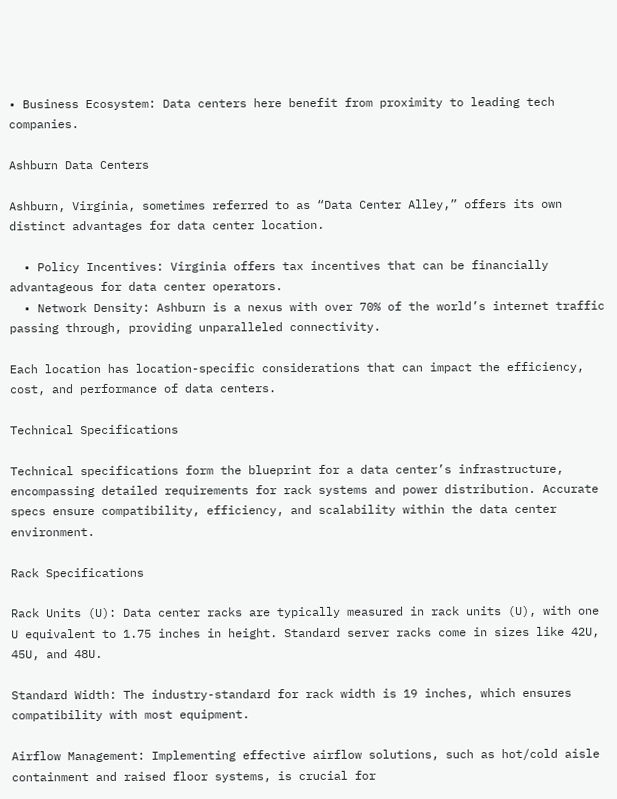• Business Ecosystem: Data centers here benefit from proximity to leading tech companies.

Ashburn Data Centers

Ashburn, Virginia, sometimes referred to as “Data Center Alley,” offers its own distinct advantages for data center location.

  • Policy Incentives: Virginia offers tax incentives that can be financially advantageous for data center operators.
  • Network Density: Ashburn is a nexus with over 70% of the world’s internet traffic passing through, providing unparalleled connectivity.

Each location has location-specific considerations that can impact the efficiency, cost, and performance of data centers.

Technical Specifications

Technical specifications form the blueprint for a data center’s infrastructure, encompassing detailed requirements for rack systems and power distribution. Accurate specs ensure compatibility, efficiency, and scalability within the data center environment.

Rack Specifications

Rack Units (U): Data center racks are typically measured in rack units (U), with one U equivalent to 1.75 inches in height. Standard server racks come in sizes like 42U, 45U, and 48U.

Standard Width: The industry-standard for rack width is 19 inches, which ensures compatibility with most equipment.

Airflow Management: Implementing effective airflow solutions, such as hot/cold aisle containment and raised floor systems, is crucial for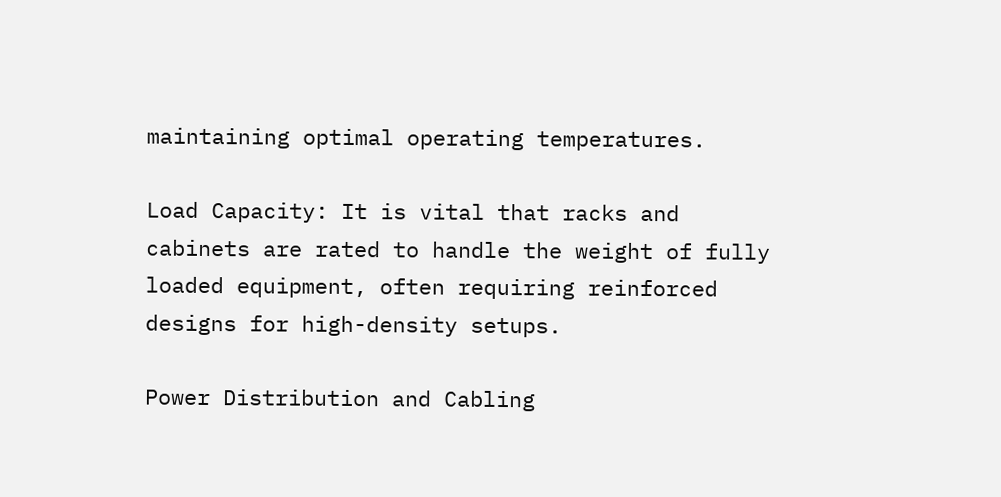maintaining optimal operating temperatures.

Load Capacity: It is vital that racks and cabinets are rated to handle the weight of fully loaded equipment, often requiring reinforced designs for high-density setups.

Power Distribution and Cabling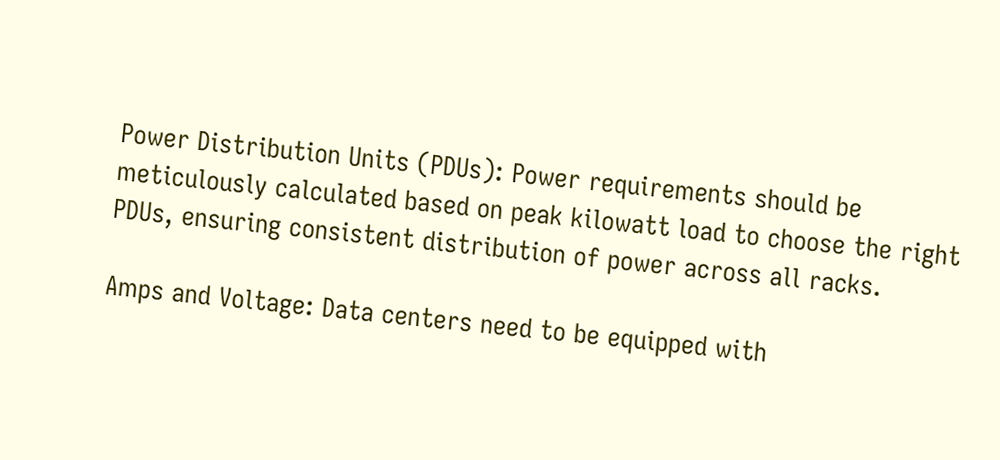Power Distribution Units (PDUs): Power requirements should be meticulously calculated based on peak kilowatt load to choose the right PDUs, ensuring consistent distribution of power across all racks.

Amps and Voltage: Data centers need to be equipped with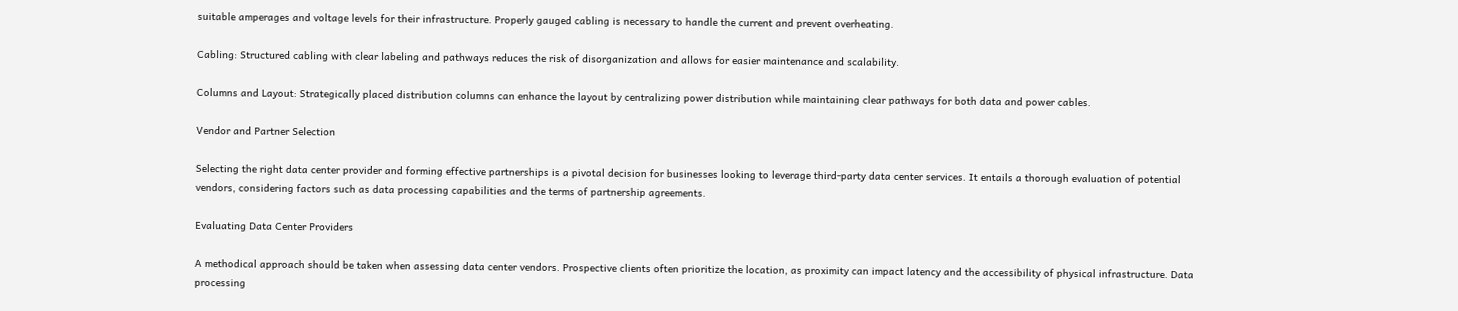suitable amperages and voltage levels for their infrastructure. Properly gauged cabling is necessary to handle the current and prevent overheating.

Cabling: Structured cabling with clear labeling and pathways reduces the risk of disorganization and allows for easier maintenance and scalability.

Columns and Layout: Strategically placed distribution columns can enhance the layout by centralizing power distribution while maintaining clear pathways for both data and power cables.

Vendor and Partner Selection

Selecting the right data center provider and forming effective partnerships is a pivotal decision for businesses looking to leverage third-party data center services. It entails a thorough evaluation of potential vendors, considering factors such as data processing capabilities and the terms of partnership agreements.

Evaluating Data Center Providers

A methodical approach should be taken when assessing data center vendors. Prospective clients often prioritize the location, as proximity can impact latency and the accessibility of physical infrastructure. Data processing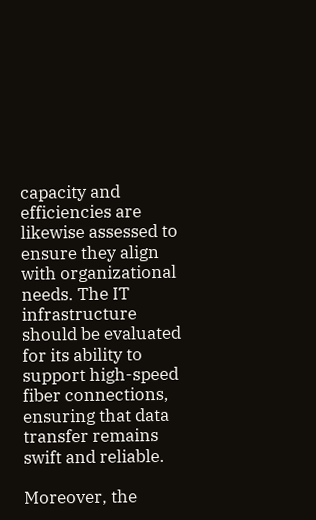capacity and efficiencies are likewise assessed to ensure they align with organizational needs. The IT infrastructure should be evaluated for its ability to support high-speed fiber connections, ensuring that data transfer remains swift and reliable.

Moreover, the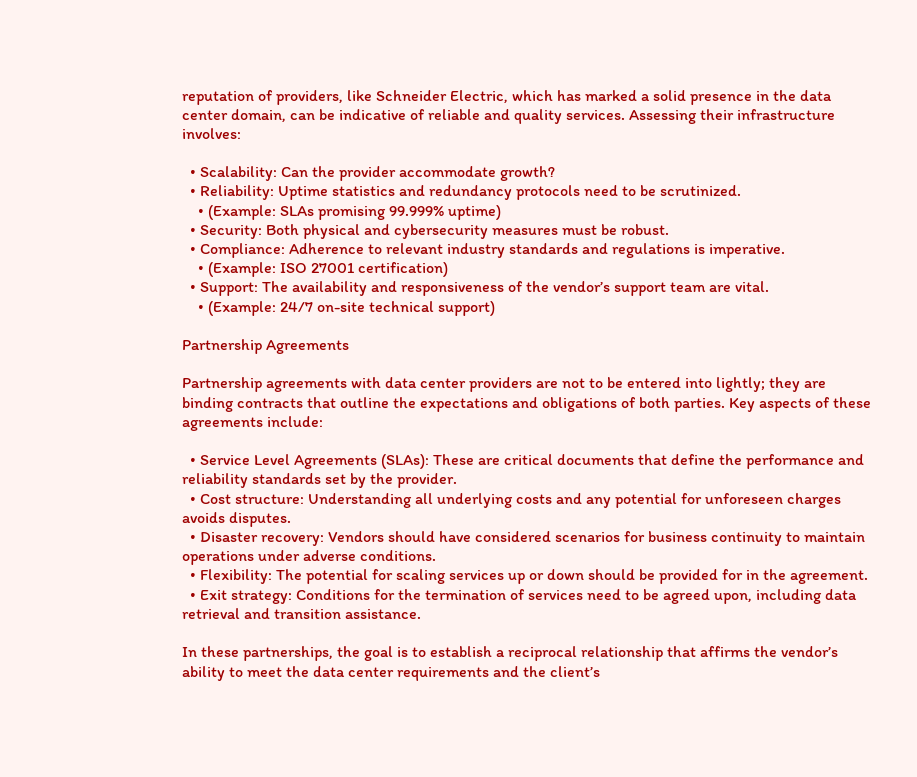reputation of providers, like Schneider Electric, which has marked a solid presence in the data center domain, can be indicative of reliable and quality services. Assessing their infrastructure involves:

  • Scalability: Can the provider accommodate growth?
  • Reliability: Uptime statistics and redundancy protocols need to be scrutinized.
    • (Example: SLAs promising 99.999% uptime)
  • Security: Both physical and cybersecurity measures must be robust.
  • Compliance: Adherence to relevant industry standards and regulations is imperative.
    • (Example: ISO 27001 certification)
  • Support: The availability and responsiveness of the vendor’s support team are vital.
    • (Example: 24/7 on-site technical support)

Partnership Agreements

Partnership agreements with data center providers are not to be entered into lightly; they are binding contracts that outline the expectations and obligations of both parties. Key aspects of these agreements include:

  • Service Level Agreements (SLAs): These are critical documents that define the performance and reliability standards set by the provider.
  • Cost structure: Understanding all underlying costs and any potential for unforeseen charges avoids disputes.
  • Disaster recovery: Vendors should have considered scenarios for business continuity to maintain operations under adverse conditions.
  • Flexibility: The potential for scaling services up or down should be provided for in the agreement.
  • Exit strategy: Conditions for the termination of services need to be agreed upon, including data retrieval and transition assistance.

In these partnerships, the goal is to establish a reciprocal relationship that affirms the vendor’s ability to meet the data center requirements and the client’s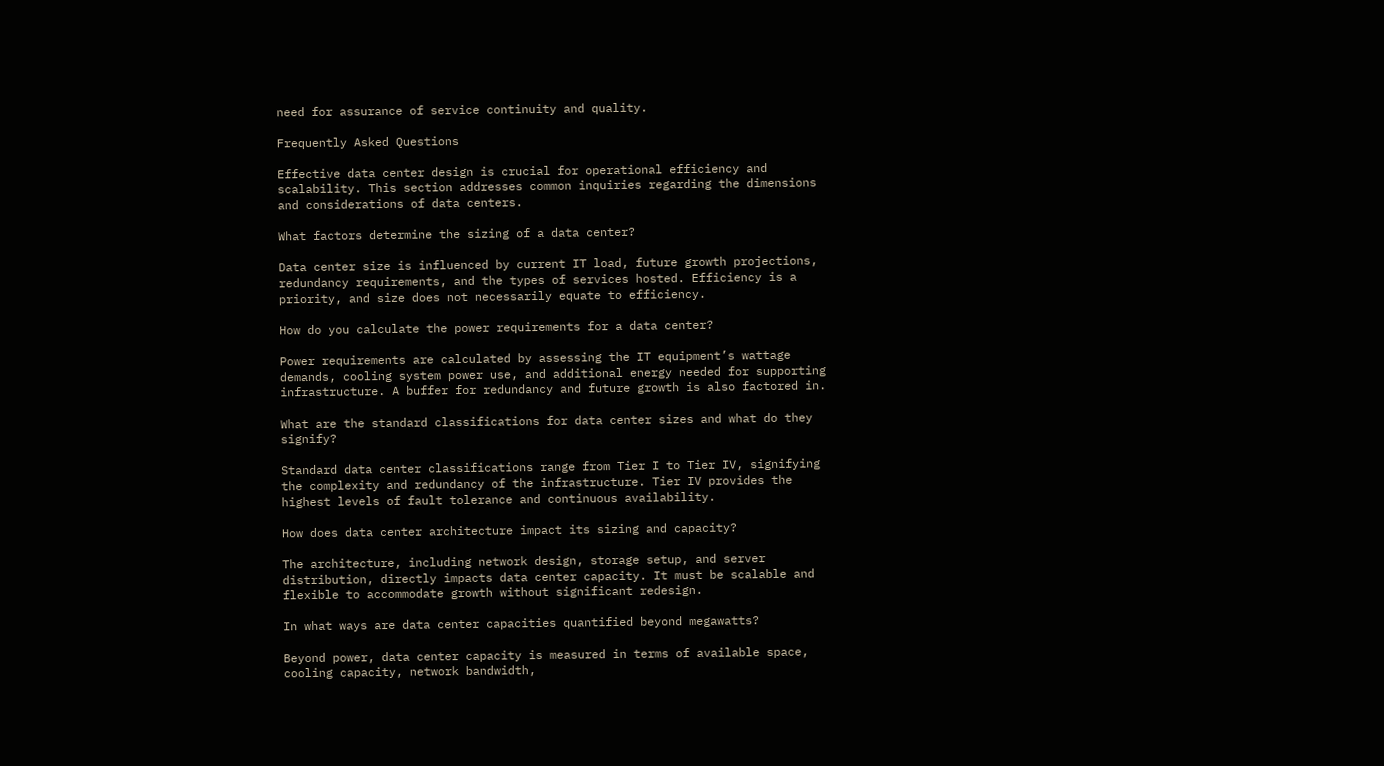need for assurance of service continuity and quality.

Frequently Asked Questions

Effective data center design is crucial for operational efficiency and scalability. This section addresses common inquiries regarding the dimensions and considerations of data centers.

What factors determine the sizing of a data center?

Data center size is influenced by current IT load, future growth projections, redundancy requirements, and the types of services hosted. Efficiency is a priority, and size does not necessarily equate to efficiency.

How do you calculate the power requirements for a data center?

Power requirements are calculated by assessing the IT equipment’s wattage demands, cooling system power use, and additional energy needed for supporting infrastructure. A buffer for redundancy and future growth is also factored in.

What are the standard classifications for data center sizes and what do they signify?

Standard data center classifications range from Tier I to Tier IV, signifying the complexity and redundancy of the infrastructure. Tier IV provides the highest levels of fault tolerance and continuous availability.

How does data center architecture impact its sizing and capacity?

The architecture, including network design, storage setup, and server distribution, directly impacts data center capacity. It must be scalable and flexible to accommodate growth without significant redesign.

In what ways are data center capacities quantified beyond megawatts?

Beyond power, data center capacity is measured in terms of available space, cooling capacity, network bandwidth,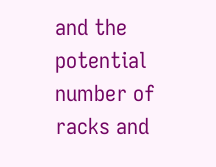and the potential number of racks and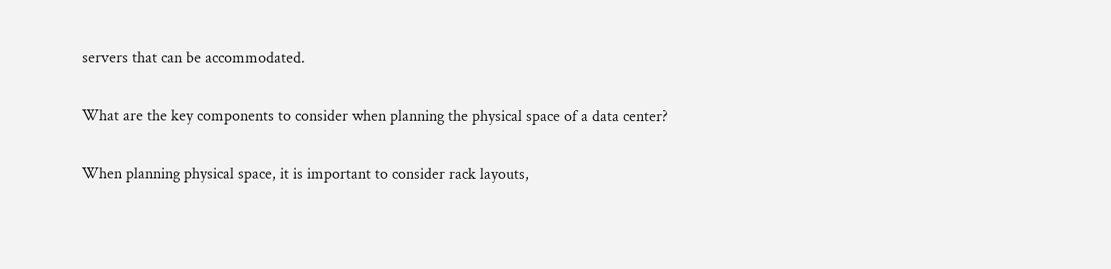servers that can be accommodated.

What are the key components to consider when planning the physical space of a data center?

When planning physical space, it is important to consider rack layouts,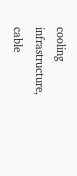cooling infrastructure, cable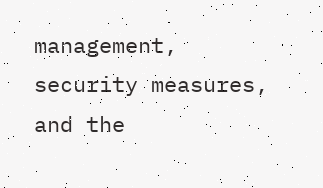management, security measures, and the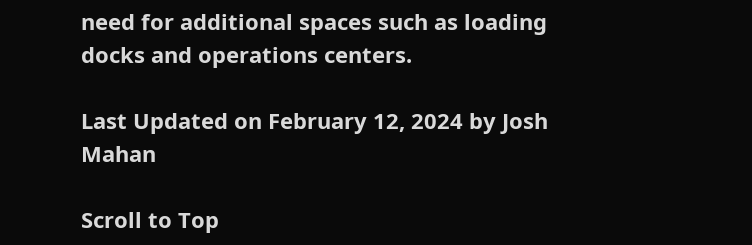need for additional spaces such as loading docks and operations centers.

Last Updated on February 12, 2024 by Josh Mahan

Scroll to Top